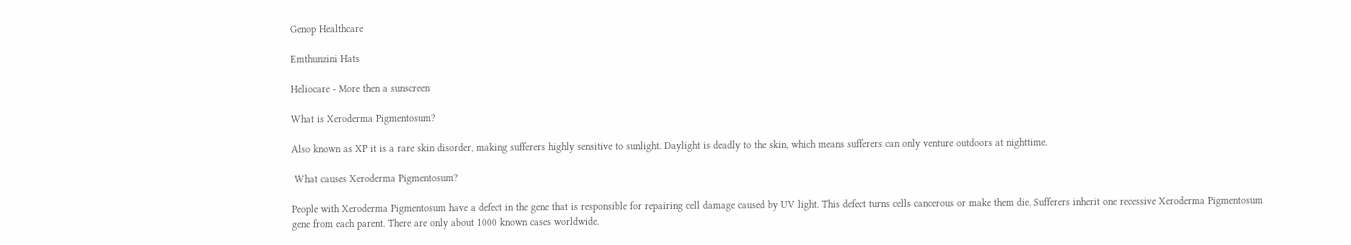Genop Healthcare

Emthunzini Hats

Heliocare - More then a sunscreen

What is Xeroderma Pigmentosum?

Also known as XP it is a rare skin disorder, making sufferers highly sensitive to sunlight. Daylight is deadly to the skin, which means sufferers can only venture outdoors at nighttime.

 What causes Xeroderma Pigmentosum?

People with Xeroderma Pigmentosum have a defect in the gene that is responsible for repairing cell damage caused by UV light. This defect turns cells cancerous or make them die. Sufferers inherit one recessive Xeroderma Pigmentosum gene from each parent. There are only about 1000 known cases worldwide.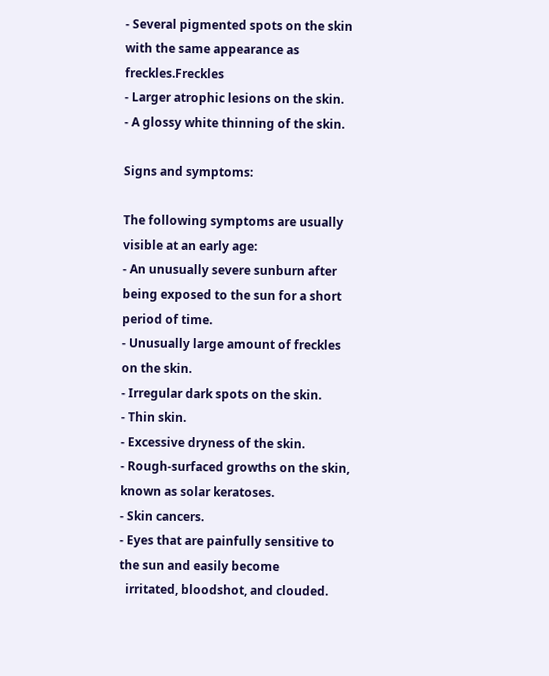- Several pigmented spots on the skin with the same appearance as freckles.Freckles
- Larger atrophic lesions on the skin.
- A glossy white thinning of the skin.

Signs and symptoms:

The following symptoms are usually visible at an early age:
- An unusually severe sunburn after being exposed to the sun for a short period of time.
- Unusually large amount of freckles on the skin.
- Irregular dark spots on the skin.
- Thin skin.
- Excessive dryness of the skin.
- Rough-surfaced growths on the skin, known as solar keratoses.
- Skin cancers.
- Eyes that are painfully sensitive to the sun and easily become
  irritated, bloodshot, and clouded.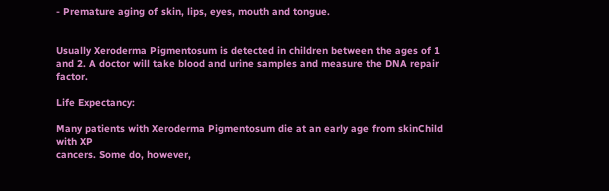- Premature aging of skin, lips, eyes, mouth and tongue.


Usually Xeroderma Pigmentosum is detected in children between the ages of 1 and 2. A doctor will take blood and urine samples and measure the DNA repair factor.

Life Expectancy:

Many patients with Xeroderma Pigmentosum die at an early age from skinChild with XP
cancers. Some do, however,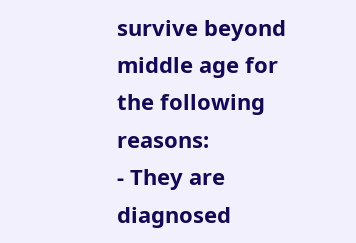survive beyond middle age for the following reasons:
- They are diagnosed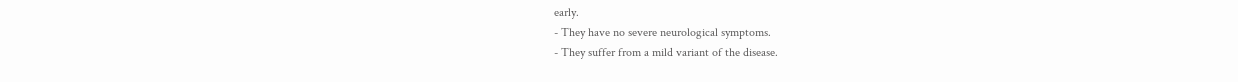early.
- They have no severe neurological symptoms.
- They suffer from a mild variant of the disease.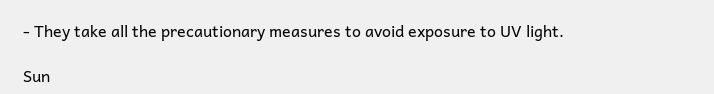- They take all the precautionary measures to avoid exposure to UV light.

Sun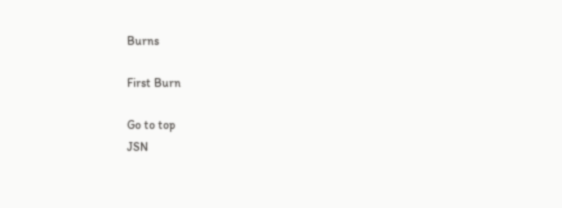Burns

First Burn

Go to top
JSN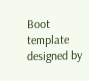Boot template designed by